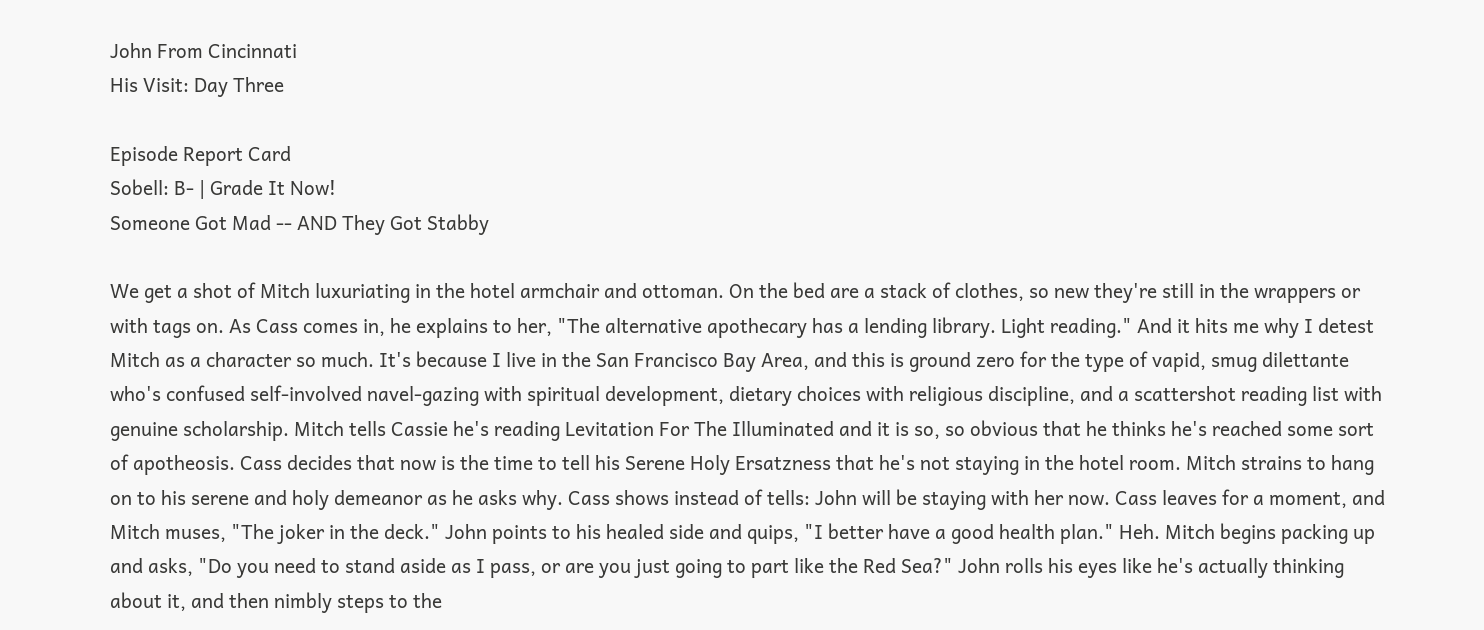John From Cincinnati
His Visit: Day Three

Episode Report Card
Sobell: B- | Grade It Now!
Someone Got Mad -- AND They Got Stabby

We get a shot of Mitch luxuriating in the hotel armchair and ottoman. On the bed are a stack of clothes, so new they're still in the wrappers or with tags on. As Cass comes in, he explains to her, "The alternative apothecary has a lending library. Light reading." And it hits me why I detest Mitch as a character so much. It's because I live in the San Francisco Bay Area, and this is ground zero for the type of vapid, smug dilettante who's confused self-involved navel-gazing with spiritual development, dietary choices with religious discipline, and a scattershot reading list with genuine scholarship. Mitch tells Cassie he's reading Levitation For The Illuminated and it is so, so obvious that he thinks he's reached some sort of apotheosis. Cass decides that now is the time to tell his Serene Holy Ersatzness that he's not staying in the hotel room. Mitch strains to hang on to his serene and holy demeanor as he asks why. Cass shows instead of tells: John will be staying with her now. Cass leaves for a moment, and Mitch muses, "The joker in the deck." John points to his healed side and quips, "I better have a good health plan." Heh. Mitch begins packing up and asks, "Do you need to stand aside as I pass, or are you just going to part like the Red Sea?" John rolls his eyes like he's actually thinking about it, and then nimbly steps to the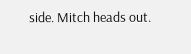side. Mitch heads out.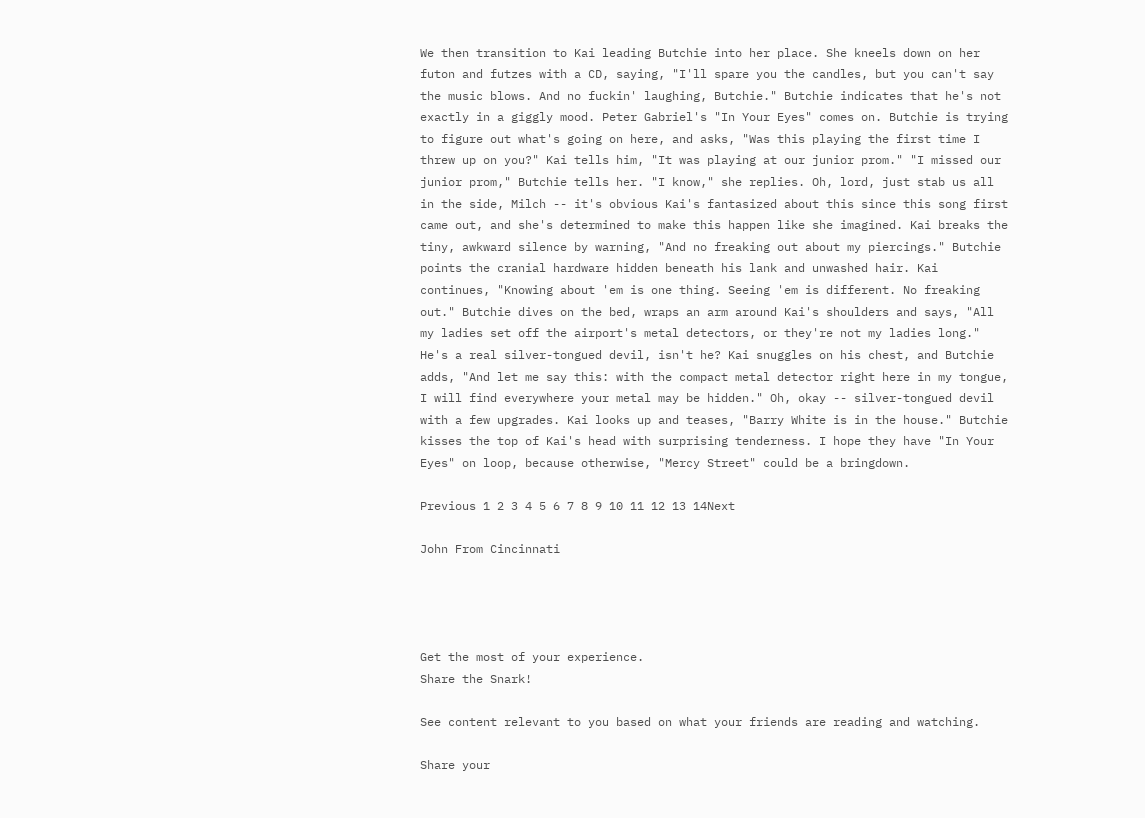We then transition to Kai leading Butchie into her place. She kneels down on her futon and futzes with a CD, saying, "I'll spare you the candles, but you can't say the music blows. And no fuckin' laughing, Butchie." Butchie indicates that he's not exactly in a giggly mood. Peter Gabriel's "In Your Eyes" comes on. Butchie is trying to figure out what's going on here, and asks, "Was this playing the first time I threw up on you?" Kai tells him, "It was playing at our junior prom." "I missed our junior prom," Butchie tells her. "I know," she replies. Oh, lord, just stab us all in the side, Milch -- it's obvious Kai's fantasized about this since this song first came out, and she's determined to make this happen like she imagined. Kai breaks the tiny, awkward silence by warning, "And no freaking out about my piercings." Butchie points the cranial hardware hidden beneath his lank and unwashed hair. Kai continues, "Knowing about 'em is one thing. Seeing 'em is different. No freaking out." Butchie dives on the bed, wraps an arm around Kai's shoulders and says, "All my ladies set off the airport's metal detectors, or they're not my ladies long." He's a real silver-tongued devil, isn't he? Kai snuggles on his chest, and Butchie adds, "And let me say this: with the compact metal detector right here in my tongue, I will find everywhere your metal may be hidden." Oh, okay -- silver-tongued devil with a few upgrades. Kai looks up and teases, "Barry White is in the house." Butchie kisses the top of Kai's head with surprising tenderness. I hope they have "In Your Eyes" on loop, because otherwise, "Mercy Street" could be a bringdown.

Previous 1 2 3 4 5 6 7 8 9 10 11 12 13 14Next

John From Cincinnati




Get the most of your experience.
Share the Snark!

See content relevant to you based on what your friends are reading and watching.

Share your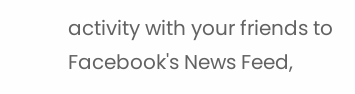activity with your friends to Facebook's News Feed,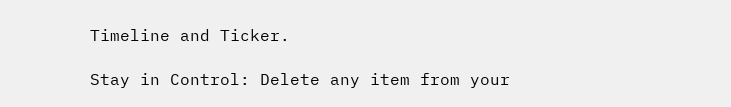Timeline and Ticker.

Stay in Control: Delete any item from your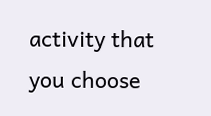activity that you choose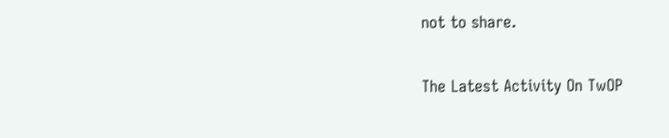not to share.

The Latest Activity On TwOP